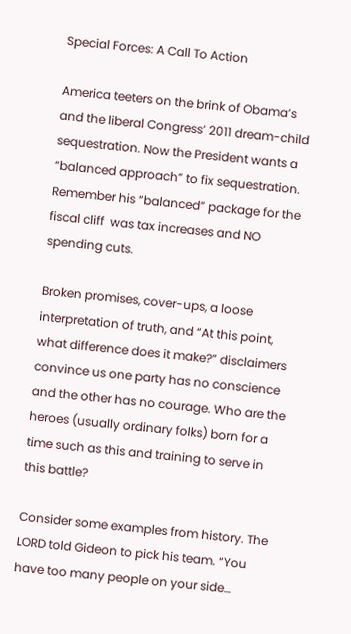Special Forces: A Call To Action

America teeters on the brink of Obama’s and the liberal Congress’ 2011 dream-child sequestration. Now the President wants a “balanced approach” to fix sequestration. Remember his “balanced” package for the fiscal cliff  was tax increases and NO spending cuts.

Broken promises, cover-ups, a loose interpretation of truth, and “At this point, what difference does it make?” disclaimers convince us one party has no conscience and the other has no courage. Who are the heroes (usually ordinary folks) born for a time such as this and training to serve in this battle?

Consider some examples from history. The LORD told Gideon to pick his team. “You have too many people on your side…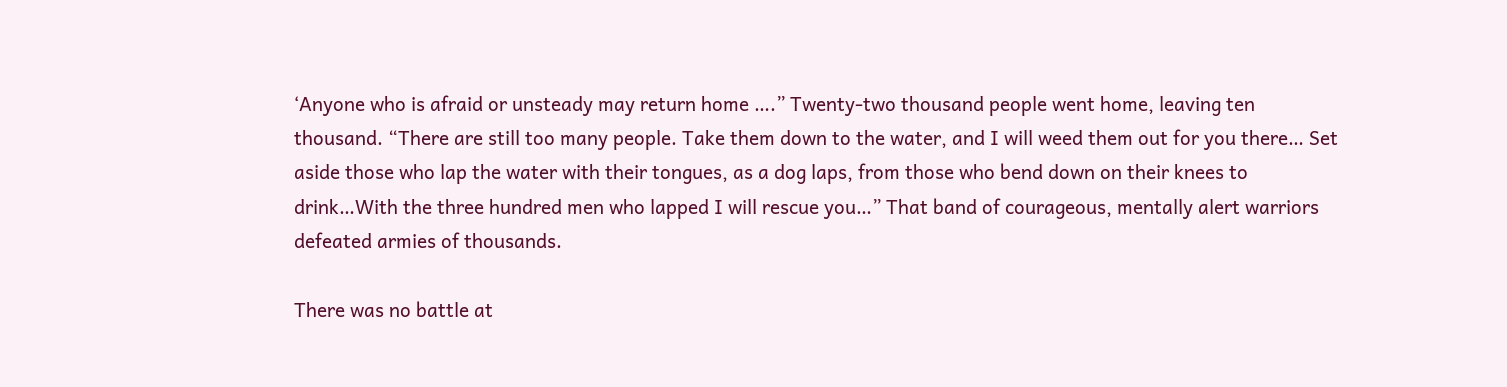‘Anyone who is afraid or unsteady may return home ….” Twenty-two thousand people went home, leaving ten thousand. “There are still too many people. Take them down to the water, and I will weed them out for you there… Set aside those who lap the water with their tongues, as a dog laps, from those who bend down on their knees to drink…With the three hundred men who lapped I will rescue you…” That band of courageous, mentally alert warriors defeated armies of thousands.

There was no battle at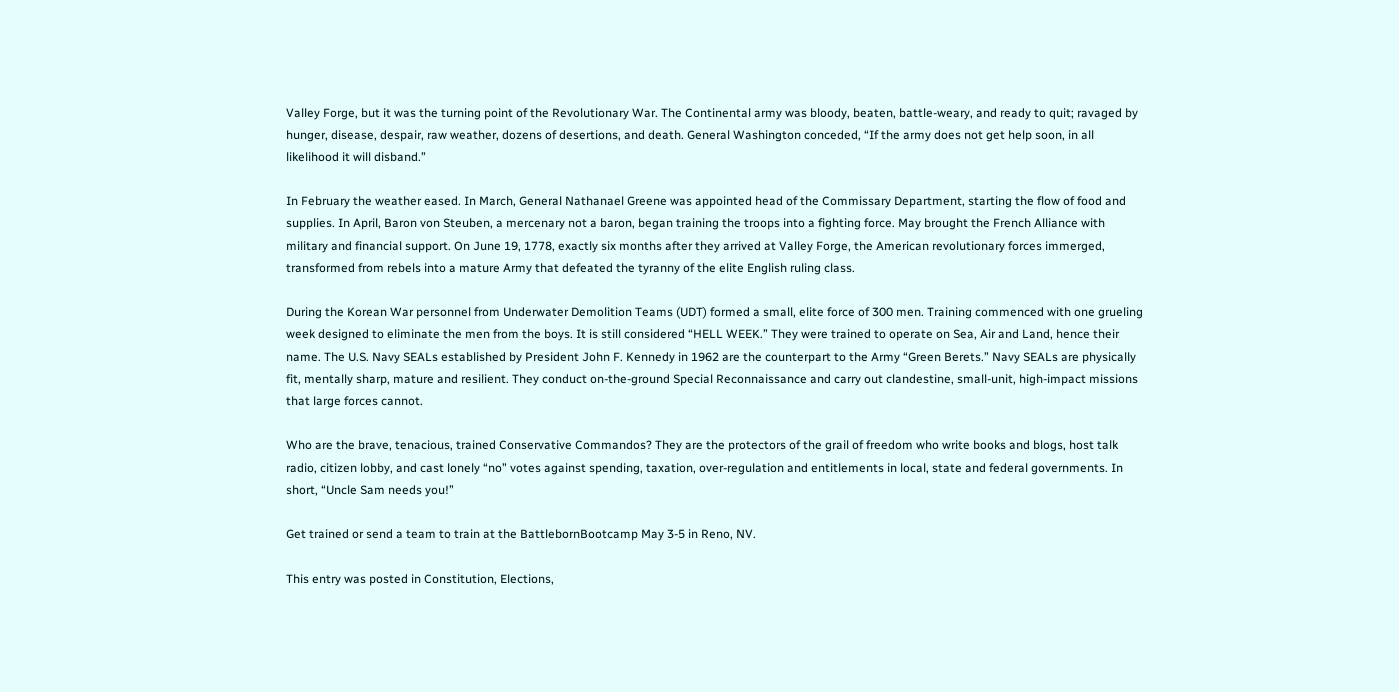Valley Forge, but it was the turning point of the Revolutionary War. The Continental army was bloody, beaten, battle-weary, and ready to quit; ravaged by hunger, disease, despair, raw weather, dozens of desertions, and death. General Washington conceded, “If the army does not get help soon, in all likelihood it will disband.”

In February the weather eased. In March, General Nathanael Greene was appointed head of the Commissary Department, starting the flow of food and supplies. In April, Baron von Steuben, a mercenary not a baron, began training the troops into a fighting force. May brought the French Alliance with military and financial support. On June 19, 1778, exactly six months after they arrived at Valley Forge, the American revolutionary forces immerged, transformed from rebels into a mature Army that defeated the tyranny of the elite English ruling class.

During the Korean War personnel from Underwater Demolition Teams (UDT) formed a small, elite force of 300 men. Training commenced with one grueling week designed to eliminate the men from the boys. It is still considered “HELL WEEK.” They were trained to operate on Sea, Air and Land, hence their name. The U.S. Navy SEALs established by President John F. Kennedy in 1962 are the counterpart to the Army “Green Berets.” Navy SEALs are physically fit, mentally sharp, mature and resilient. They conduct on-the-ground Special Reconnaissance and carry out clandestine, small-unit, high-impact missions that large forces cannot.

Who are the brave, tenacious, trained Conservative Commandos? They are the protectors of the grail of freedom who write books and blogs, host talk radio, citizen lobby, and cast lonely “no” votes against spending, taxation, over-regulation and entitlements in local, state and federal governments. In short, “Uncle Sam needs you!”

Get trained or send a team to train at the BattlebornBootcamp May 3-5 in Reno, NV.

This entry was posted in Constitution, Elections,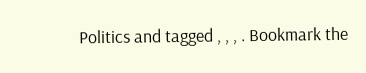Politics and tagged , , , . Bookmark the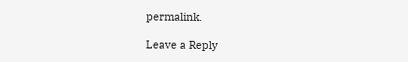permalink.

Leave a Reply